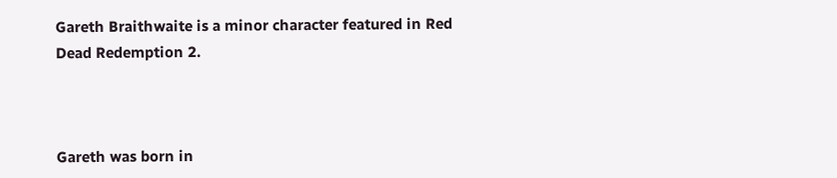Gareth Braithwaite is a minor character featured in Red Dead Redemption 2.



Gareth was born in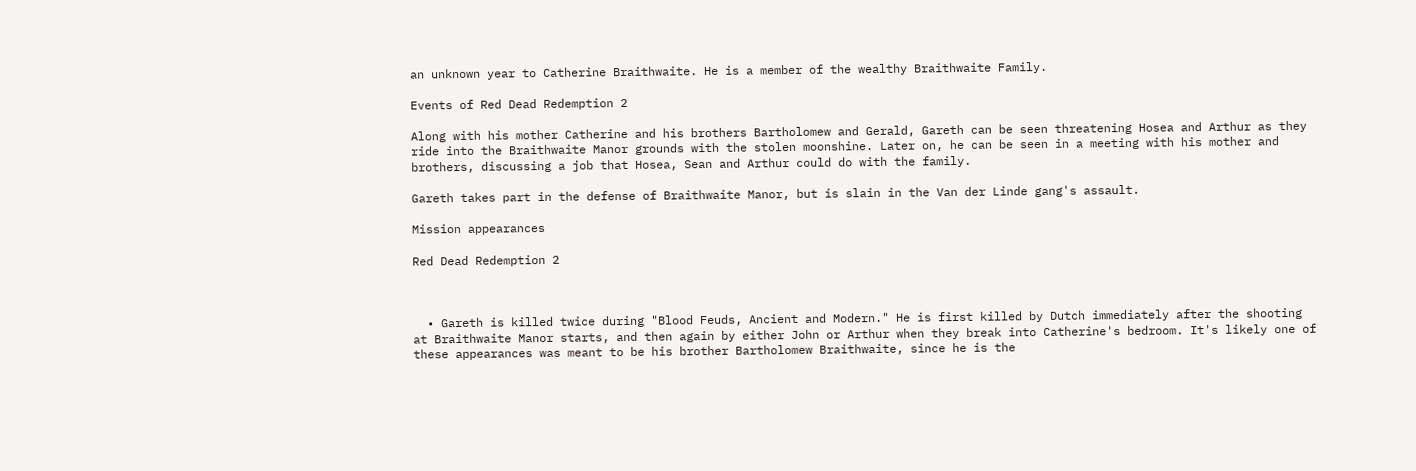an unknown year to Catherine Braithwaite. He is a member of the wealthy Braithwaite Family.

Events of Red Dead Redemption 2

Along with his mother Catherine and his brothers Bartholomew and Gerald, Gareth can be seen threatening Hosea and Arthur as they ride into the Braithwaite Manor grounds with the stolen moonshine. Later on, he can be seen in a meeting with his mother and brothers, discussing a job that Hosea, Sean and Arthur could do with the family.

Gareth takes part in the defense of Braithwaite Manor, but is slain in the Van der Linde gang's assault.

Mission appearances

Red Dead Redemption 2



  • Gareth is killed twice during "Blood Feuds, Ancient and Modern." He is first killed by Dutch immediately after the shooting at Braithwaite Manor starts, and then again by either John or Arthur when they break into Catherine's bedroom. It's likely one of these appearances was meant to be his brother Bartholomew Braithwaite, since he is the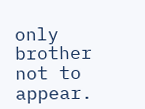only brother not to appear.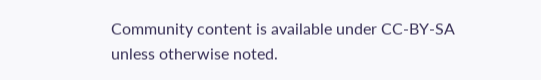Community content is available under CC-BY-SA unless otherwise noted.